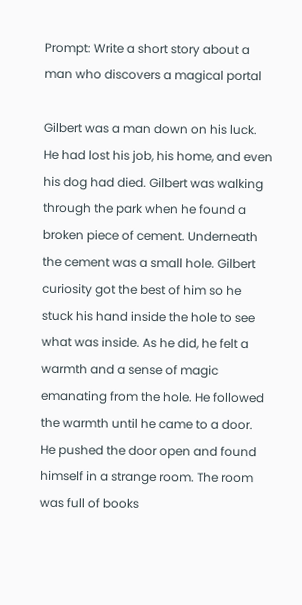Prompt: Write a short story about a man who discovers a magical portal

Gilbert was a man down on his luck. He had lost his job, his home, and even his dog had died. Gilbert was walking through the park when he found a broken piece of cement. Underneath the cement was a small hole. Gilbert curiosity got the best of him so he stuck his hand inside the hole to see what was inside. As he did, he felt a warmth and a sense of magic emanating from the hole. He followed the warmth until he came to a door. He pushed the door open and found himself in a strange room. The room was full of books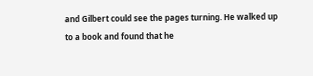and Gilbert could see the pages turning. He walked up to a book and found that he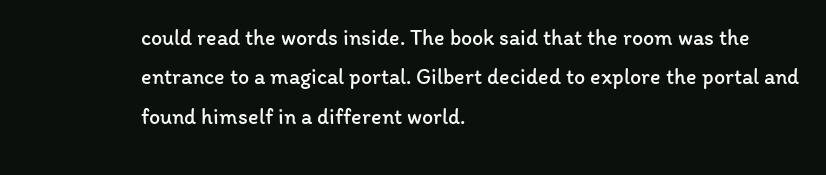could read the words inside. The book said that the room was the entrance to a magical portal. Gilbert decided to explore the portal and found himself in a different world.